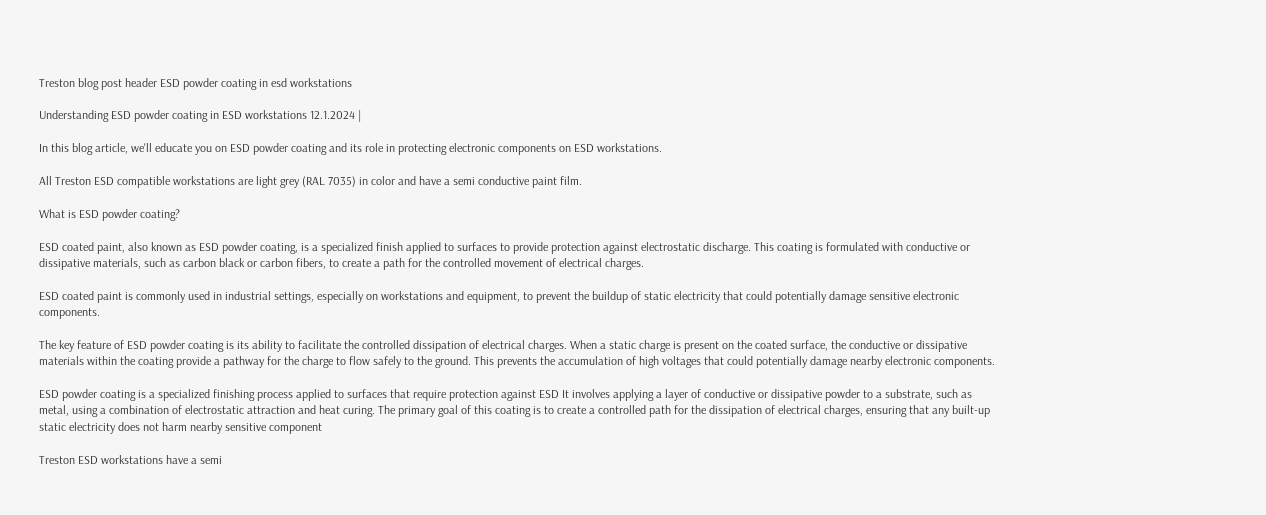Treston blog post header ESD powder coating in esd workstations

Understanding ESD powder coating in ESD workstations 12.1.2024 |

In this blog article, we'll educate you on ESD powder coating and its role in protecting electronic components on ESD workstations.

All Treston ESD compatible workstations are light grey (RAL 7035) in color and have a semi conductive paint film.

What is ESD powder coating?

ESD coated paint, also known as ESD powder coating, is a specialized finish applied to surfaces to provide protection against electrostatic discharge. This coating is formulated with conductive or dissipative materials, such as carbon black or carbon fibers, to create a path for the controlled movement of electrical charges.

ESD coated paint is commonly used in industrial settings, especially on workstations and equipment, to prevent the buildup of static electricity that could potentially damage sensitive electronic components.

The key feature of ESD powder coating is its ability to facilitate the controlled dissipation of electrical charges. When a static charge is present on the coated surface, the conductive or dissipative materials within the coating provide a pathway for the charge to flow safely to the ground. This prevents the accumulation of high voltages that could potentially damage nearby electronic components.

ESD powder coating is a specialized finishing process applied to surfaces that require protection against ESD It involves applying a layer of conductive or dissipative powder to a substrate, such as metal, using a combination of electrostatic attraction and heat curing. The primary goal of this coating is to create a controlled path for the dissipation of electrical charges, ensuring that any built-up static electricity does not harm nearby sensitive component

Treston ESD workstations have a semi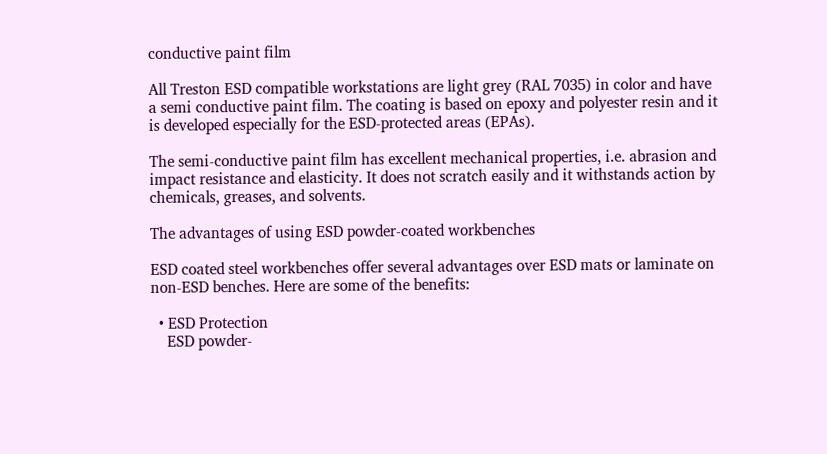conductive paint film

All Treston ESD compatible workstations are light grey (RAL 7035) in color and have a semi conductive paint film. The coating is based on epoxy and polyester resin and it is developed especially for the ESD-protected areas (EPAs).

The semi-conductive paint film has excellent mechanical properties, i.e. abrasion and impact resistance and elasticity. It does not scratch easily and it withstands action by chemicals, greases, and solvents.

The advantages of using ESD powder-coated workbenches

ESD coated steel workbenches offer several advantages over ESD mats or laminate on non-ESD benches. Here are some of the benefits:

  • ESD Protection
    ESD powder-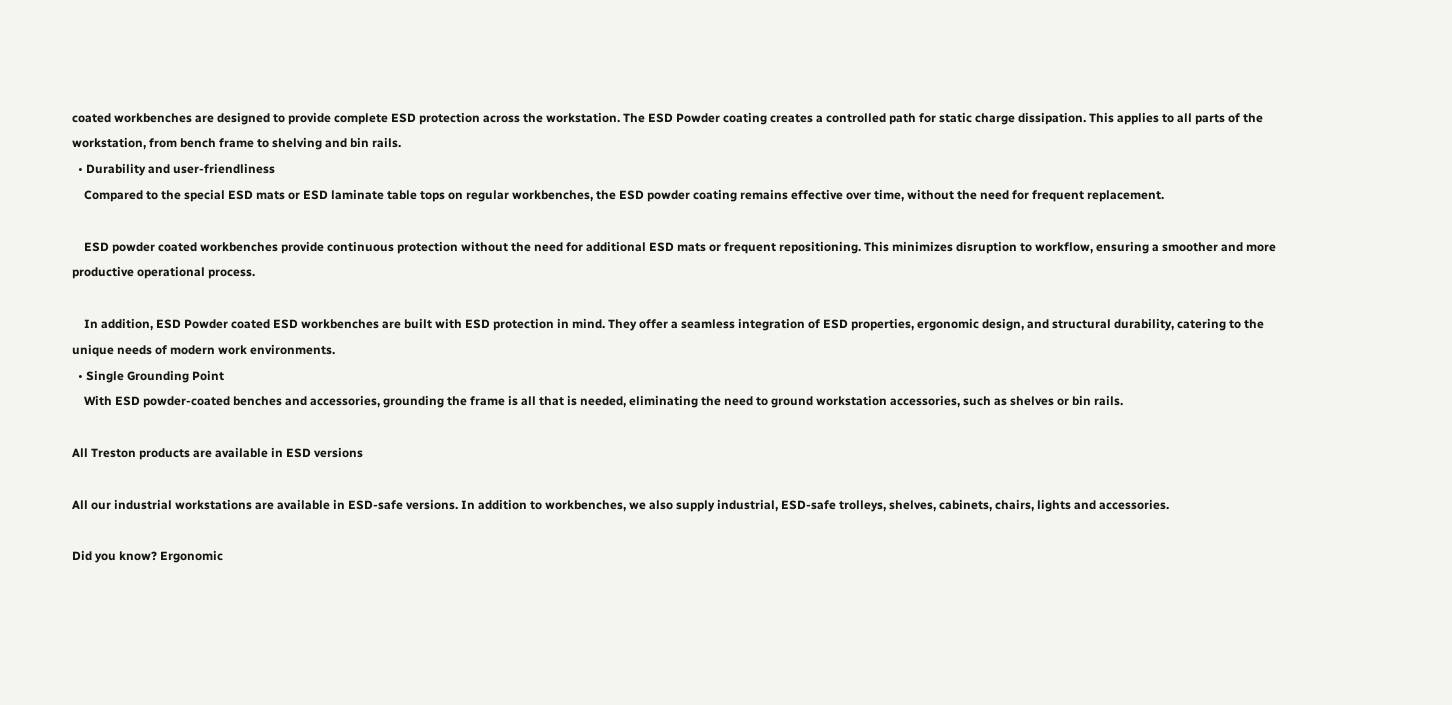coated workbenches are designed to provide complete ESD protection across the workstation. The ESD Powder coating creates a controlled path for static charge dissipation. This applies to all parts of the workstation, from bench frame to shelving and bin rails.
  • Durability and user-friendliness
    Compared to the special ESD mats or ESD laminate table tops on regular workbenches, the ESD powder coating remains effective over time, without the need for frequent replacement.

    ESD powder coated workbenches provide continuous protection without the need for additional ESD mats or frequent repositioning. This minimizes disruption to workflow, ensuring a smoother and more productive operational process.

    In addition, ESD Powder coated ESD workbenches are built with ESD protection in mind. They offer a seamless integration of ESD properties, ergonomic design, and structural durability, catering to the unique needs of modern work environments.
  • Single Grounding Point
    With ESD powder-coated benches and accessories, grounding the frame is all that is needed, eliminating the need to ground workstation accessories, such as shelves or bin rails.

All Treston products are available in ESD versions

All our industrial workstations are available in ESD-safe versions. In addition to workbenches, we also supply industrial, ESD-safe trolleys, shelves, cabinets, chairs, lights and accessories.

Did you know? Ergonomic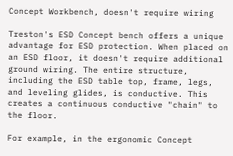Concept Workbench, doesn't require wiring

Treston's ESD Concept bench offers a unique advantage for ESD protection. When placed on an ESD floor, it doesn't require additional ground wiring. The entire structure, including the ESD table top, frame, legs, and leveling glides, is conductive. This creates a continuous conductive "chain" to the floor.

For example, in the ergonomic Concept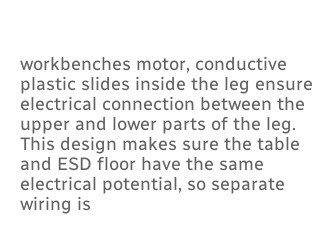workbenches motor, conductive plastic slides inside the leg ensure electrical connection between the upper and lower parts of the leg. This design makes sure the table and ESD floor have the same electrical potential, so separate wiring is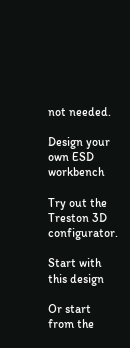not needed.

Design your own ESD workbench

Try out the Treston 3D configurator.

Start with this design

Or start from the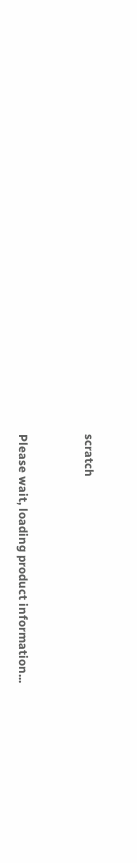scratch


Please wait, loading product information...